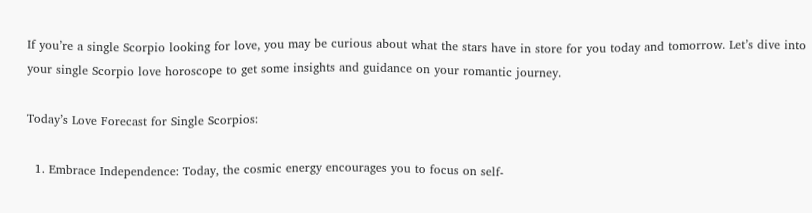If you’re a single Scorpio looking for love, you may be curious about what the stars have in store for you today and tomorrow. Let’s dive into your single Scorpio love horoscope to get some insights and guidance on your romantic journey.

Today’s Love Forecast for Single Scorpios:

  1. Embrace Independence: Today, the cosmic energy encourages you to focus on self-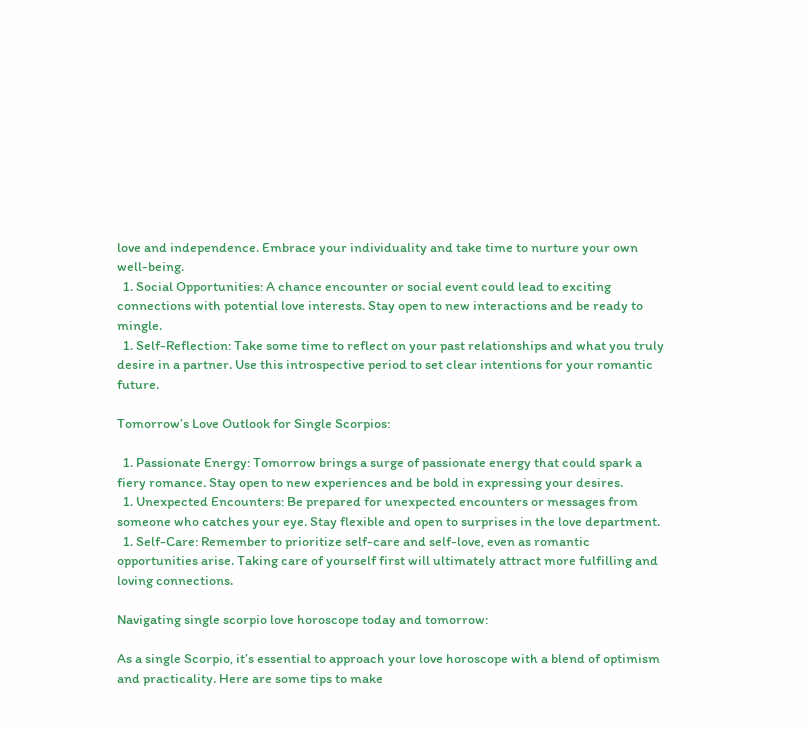love and independence. Embrace your individuality and take time to nurture your own well-being.
  1. Social Opportunities: A chance encounter or social event could lead to exciting connections with potential love interests. Stay open to new interactions and be ready to mingle.
  1. Self-Reflection: Take some time to reflect on your past relationships and what you truly desire in a partner. Use this introspective period to set clear intentions for your romantic future.

Tomorrow’s Love Outlook for Single Scorpios:

  1. Passionate Energy: Tomorrow brings a surge of passionate energy that could spark a fiery romance. Stay open to new experiences and be bold in expressing your desires.
  1. Unexpected Encounters: Be prepared for unexpected encounters or messages from someone who catches your eye. Stay flexible and open to surprises in the love department.
  1. Self-Care: Remember to prioritize self-care and self-love, even as romantic opportunities arise. Taking care of yourself first will ultimately attract more fulfilling and loving connections.

Navigating single scorpio love horoscope today and tomorrow:

As a single Scorpio, it’s essential to approach your love horoscope with a blend of optimism and practicality. Here are some tips to make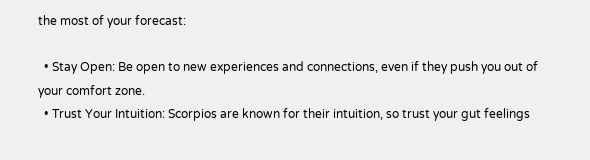the most of your forecast:

  • Stay Open: Be open to new experiences and connections, even if they push you out of your comfort zone.
  • Trust Your Intuition: Scorpios are known for their intuition, so trust your gut feelings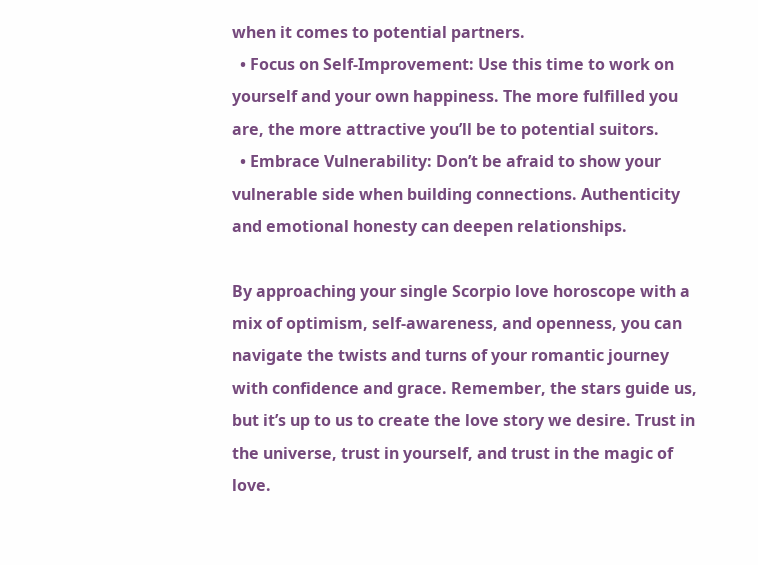when it comes to potential partners.
  • Focus on Self-Improvement: Use this time to work on yourself and your own happiness. The more fulfilled you are, the more attractive you’ll be to potential suitors.
  • Embrace Vulnerability: Don’t be afraid to show your vulnerable side when building connections. Authenticity and emotional honesty can deepen relationships.

By approaching your single Scorpio love horoscope with a mix of optimism, self-awareness, and openness, you can navigate the twists and turns of your romantic journey with confidence and grace. Remember, the stars guide us, but it’s up to us to create the love story we desire. Trust in the universe, trust in yourself, and trust in the magic of love.